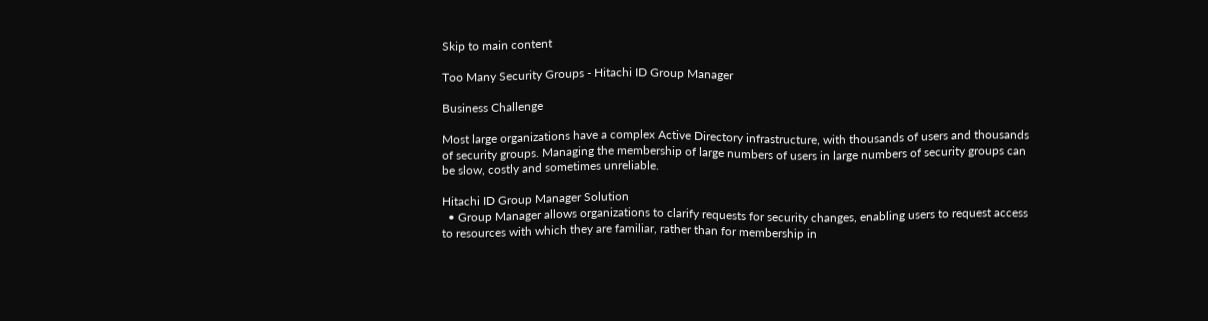Skip to main content

Too Many Security Groups - Hitachi ID Group Manager

Business Challenge

Most large organizations have a complex Active Directory infrastructure, with thousands of users and thousands of security groups. Managing the membership of large numbers of users in large numbers of security groups can be slow, costly and sometimes unreliable.

Hitachi ID Group Manager Solution
  • Group Manager allows organizations to clarify requests for security changes, enabling users to request access to resources with which they are familiar, rather than for membership in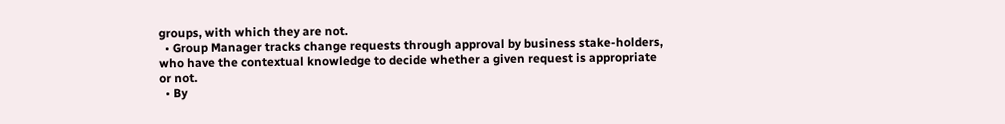groups, with which they are not.
  • Group Manager tracks change requests through approval by business stake-holders, who have the contextual knowledge to decide whether a given request is appropriate or not.
  • By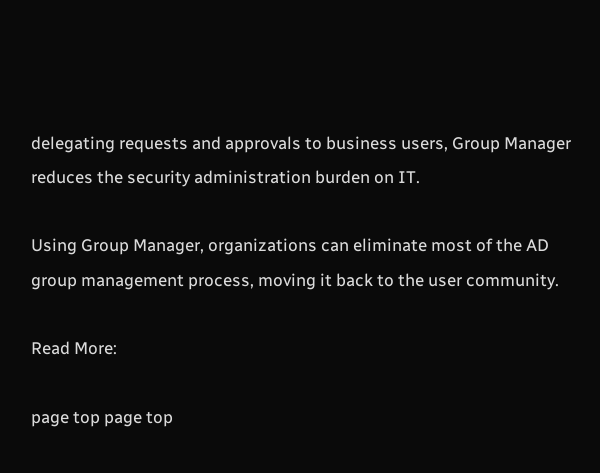delegating requests and approvals to business users, Group Manager reduces the security administration burden on IT.

Using Group Manager, organizations can eliminate most of the AD group management process, moving it back to the user community.

Read More:

page top page top